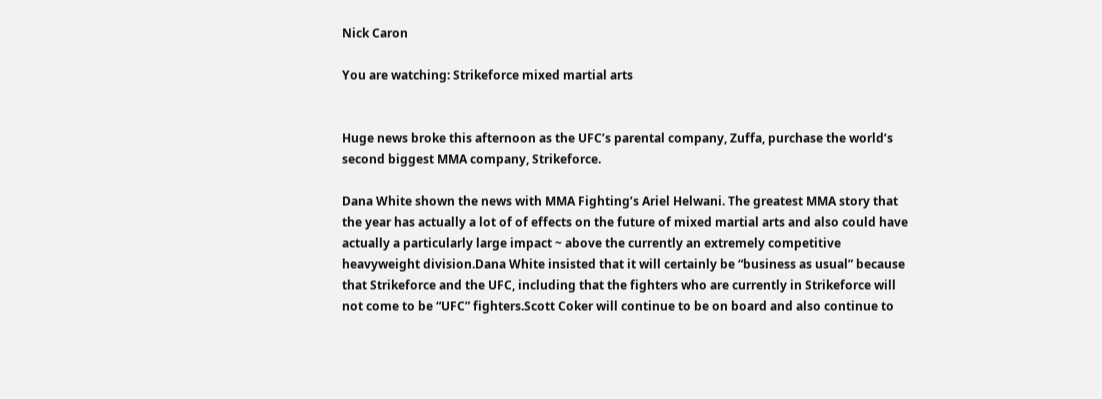Nick Caron

You are watching: Strikeforce mixed martial arts


Huge news broke this afternoon as the UFC’s parental company, Zuffa, purchase the world’s second biggest MMA company, Strikeforce.

Dana White shown the news with MMA Fighting’s Ariel Helwani. The greatest MMA story that the year has actually a lot of of effects on the future of mixed martial arts and also could have actually a particularly large impact ~ above the currently an extremely competitive heavyweight division.Dana White insisted that it will certainly be “business as usual” because that Strikeforce and the UFC, including that the fighters who are currently in Strikeforce will not come to be “UFC” fighters.Scott Coker will continue to be on board and also continue to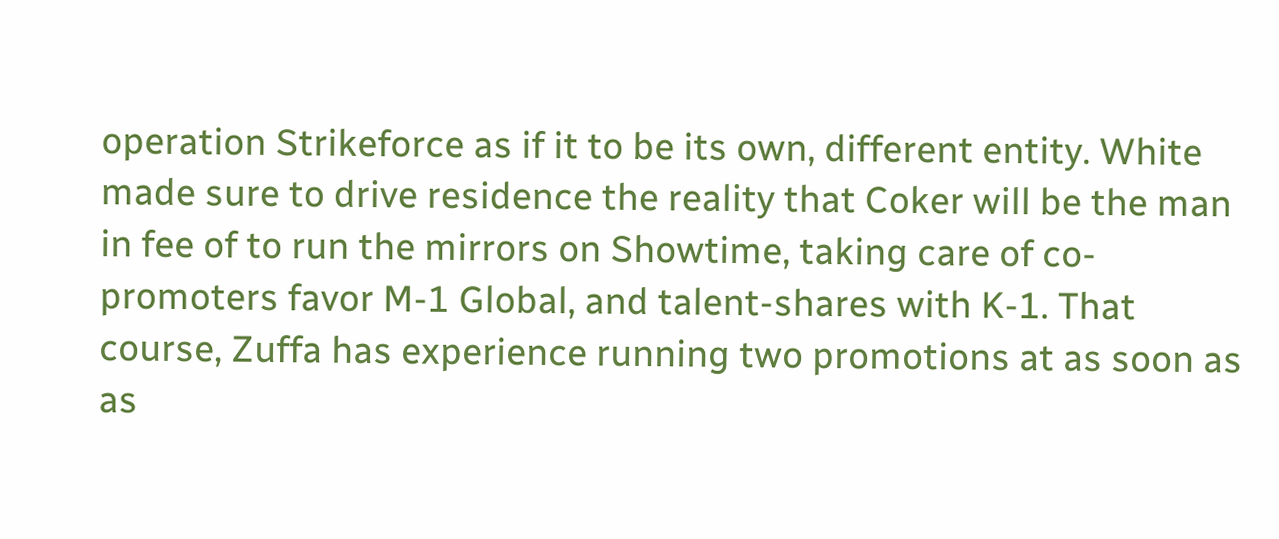operation Strikeforce as if it to be its own, different entity. White made sure to drive residence the reality that Coker will be the man in fee of to run the mirrors on Showtime, taking care of co-promoters favor M-1 Global, and talent-shares with K-1. That course, Zuffa has experience running two promotions at as soon as as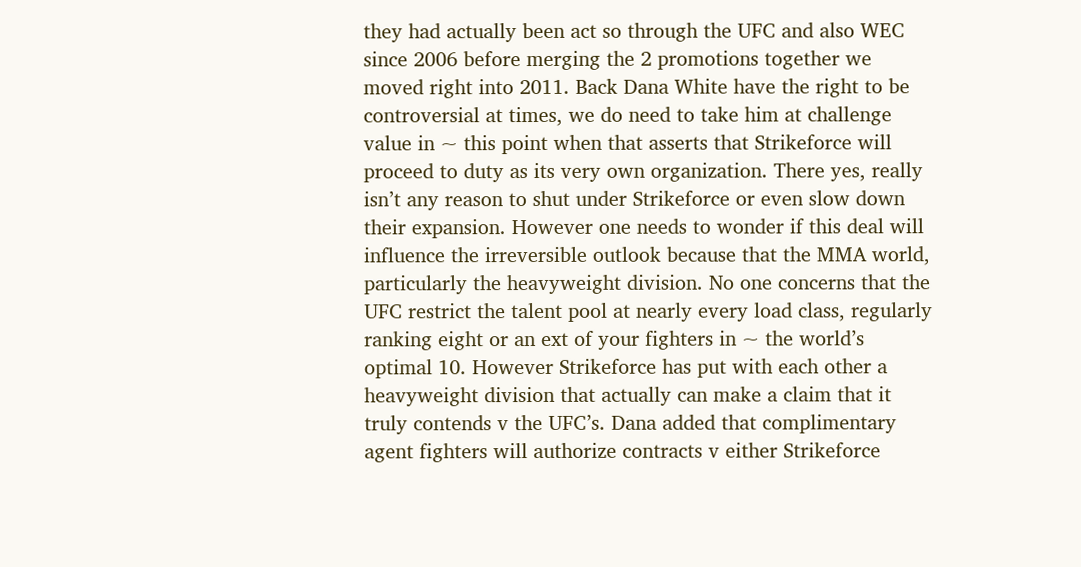they had actually been act so through the UFC and also WEC since 2006 before merging the 2 promotions together we moved right into 2011. Back Dana White have the right to be controversial at times, we do need to take him at challenge value in ~ this point when that asserts that Strikeforce will proceed to duty as its very own organization. There yes, really isn’t any reason to shut under Strikeforce or even slow down their expansion. However one needs to wonder if this deal will influence the irreversible outlook because that the MMA world, particularly the heavyweight division. No one concerns that the UFC restrict the talent pool at nearly every load class, regularly ranking eight or an ext of your fighters in ~ the world’s optimal 10. However Strikeforce has put with each other a heavyweight division that actually can make a claim that it truly contends v the UFC’s. Dana added that complimentary agent fighters will authorize contracts v either Strikeforce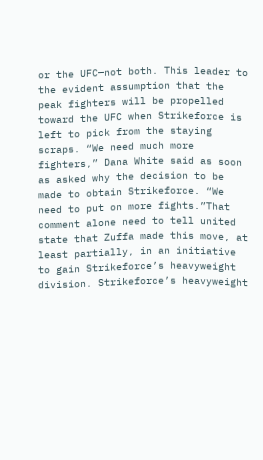or the UFC—not both. This leader to the evident assumption that the peak fighters will be propelled toward the UFC when Strikeforce is left to pick from the staying scraps. “We need much more fighters,” Dana White said as soon as asked why the decision to be made to obtain Strikeforce. “We need to put on more fights.”That comment alone need to tell united state that Zuffa made this move, at least partially, in an initiative to gain Strikeforce’s heavyweight division. Strikeforce’s heavyweight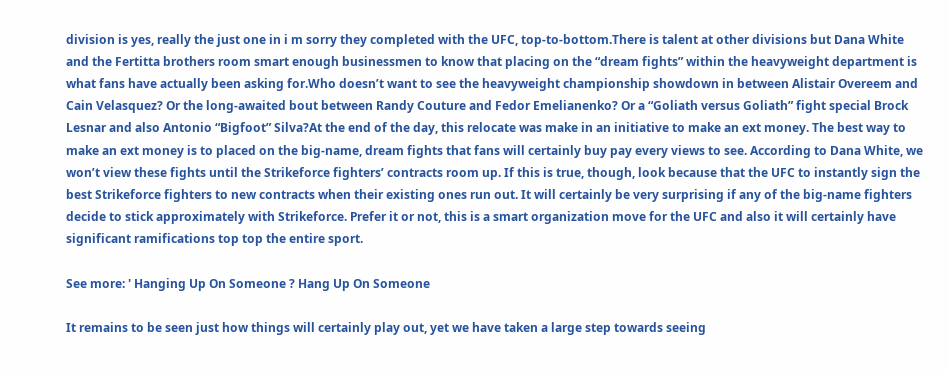division is yes, really the just one in i m sorry they completed with the UFC, top-to-bottom.There is talent at other divisions but Dana White and the Fertitta brothers room smart enough businessmen to know that placing on the “dream fights” within the heavyweight department is what fans have actually been asking for.Who doesn’t want to see the heavyweight championship showdown in between Alistair Overeem and Cain Velasquez? Or the long-awaited bout between Randy Couture and Fedor Emelianenko? Or a “Goliath versus Goliath” fight special Brock Lesnar and also Antonio “Bigfoot” Silva?At the end of the day, this relocate was make in an initiative to make an ext money. The best way to make an ext money is to placed on the big-name, dream fights that fans will certainly buy pay every views to see. According to Dana White, we won’t view these fights until the Strikeforce fighters’ contracts room up. If this is true, though, look because that the UFC to instantly sign the best Strikeforce fighters to new contracts when their existing ones run out. It will certainly be very surprising if any of the big-name fighters decide to stick approximately with Strikeforce. Prefer it or not, this is a smart organization move for the UFC and also it will certainly have significant ramifications top top the entire sport.

See more: ' Hanging Up On Someone ? Hang Up On Someone

It remains to be seen just how things will certainly play out, yet we have taken a large step towards seeing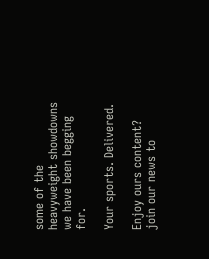some of the heavyweight showdowns we have been begging for.

Your sports. Delivered.

Enjoy ours content? join our news to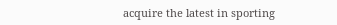acquire the latest in sporting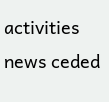activities news ceded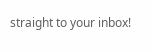straight to your inbox!